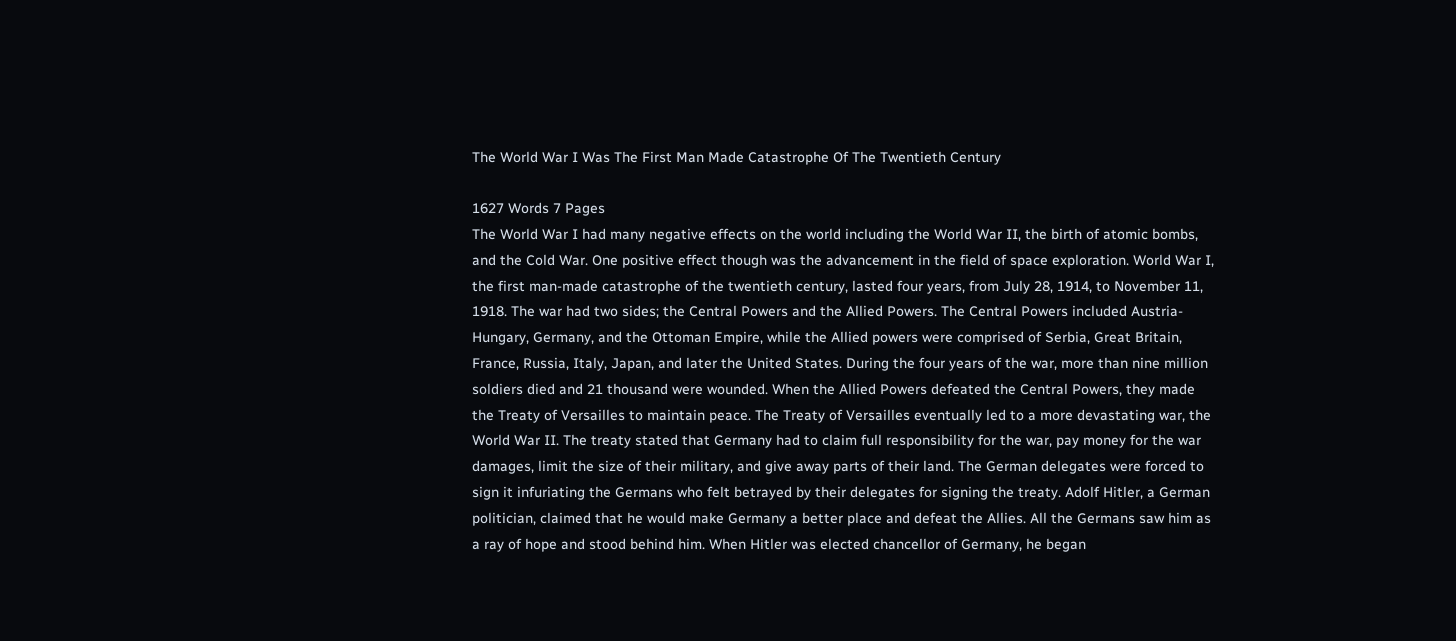The World War I Was The First Man Made Catastrophe Of The Twentieth Century

1627 Words 7 Pages
The World War I had many negative effects on the world including the World War II, the birth of atomic bombs, and the Cold War. One positive effect though was the advancement in the field of space exploration. World War I, the first man-made catastrophe of the twentieth century, lasted four years, from July 28, 1914, to November 11, 1918. The war had two sides; the Central Powers and the Allied Powers. The Central Powers included Austria-Hungary, Germany, and the Ottoman Empire, while the Allied powers were comprised of Serbia, Great Britain, France, Russia, Italy, Japan, and later the United States. During the four years of the war, more than nine million soldiers died and 21 thousand were wounded. When the Allied Powers defeated the Central Powers, they made the Treaty of Versailles to maintain peace. The Treaty of Versailles eventually led to a more devastating war, the World War II. The treaty stated that Germany had to claim full responsibility for the war, pay money for the war damages, limit the size of their military, and give away parts of their land. The German delegates were forced to sign it infuriating the Germans who felt betrayed by their delegates for signing the treaty. Adolf Hitler, a German politician, claimed that he would make Germany a better place and defeat the Allies. All the Germans saw him as a ray of hope and stood behind him. When Hitler was elected chancellor of Germany, he began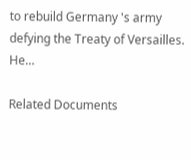to rebuild Germany 's army defying the Treaty of Versailles. He…

Related Documents